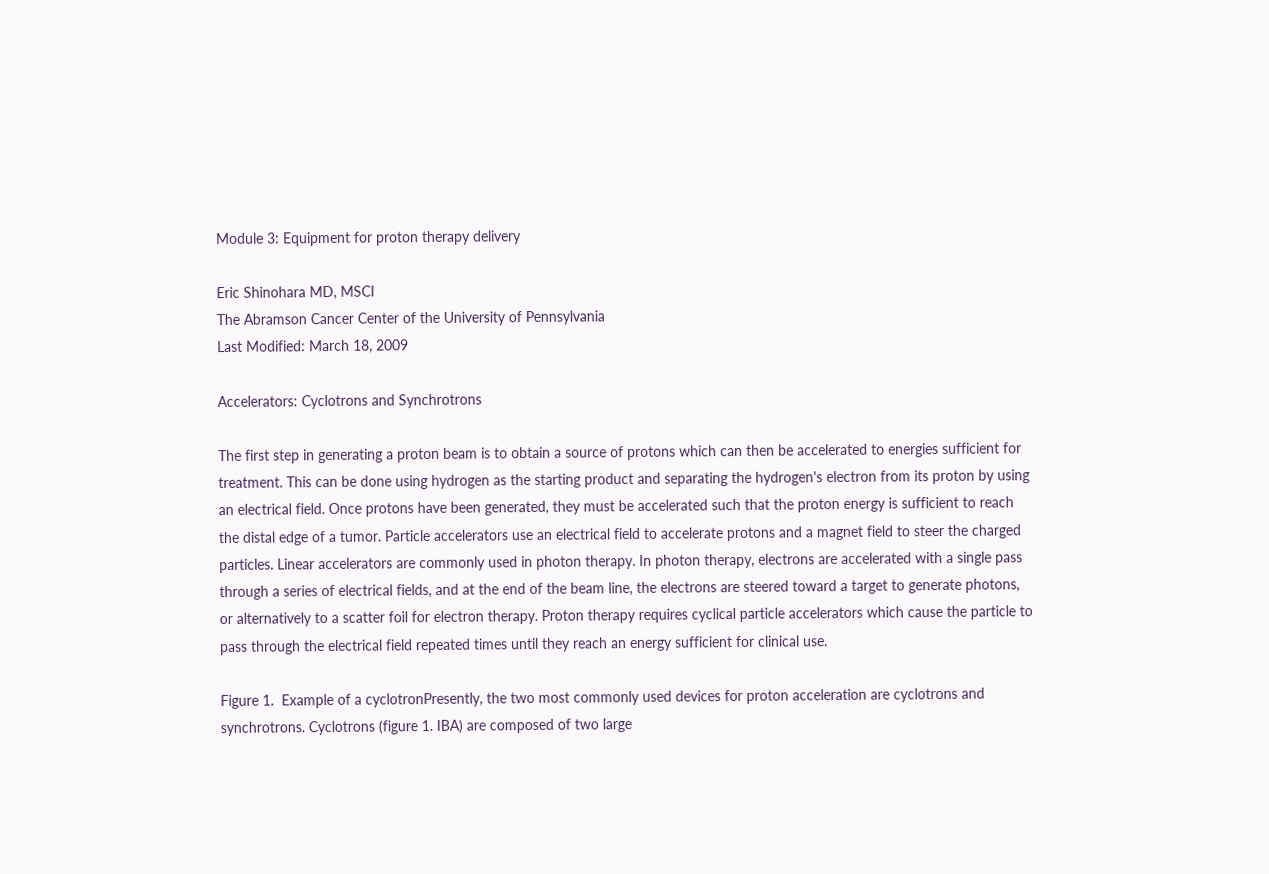Module 3: Equipment for proton therapy delivery

Eric Shinohara MD, MSCI
The Abramson Cancer Center of the University of Pennsylvania
Last Modified: March 18, 2009

Accelerators: Cyclotrons and Synchrotrons

The first step in generating a proton beam is to obtain a source of protons which can then be accelerated to energies sufficient for treatment. This can be done using hydrogen as the starting product and separating the hydrogen's electron from its proton by using an electrical field. Once protons have been generated, they must be accelerated such that the proton energy is sufficient to reach the distal edge of a tumor. Particle accelerators use an electrical field to accelerate protons and a magnet field to steer the charged particles. Linear accelerators are commonly used in photon therapy. In photon therapy, electrons are accelerated with a single pass through a series of electrical fields, and at the end of the beam line, the electrons are steered toward a target to generate photons, or alternatively to a scatter foil for electron therapy. Proton therapy requires cyclical particle accelerators which cause the particle to pass through the electrical field repeated times until they reach an energy sufficient for clinical use.

Figure 1.  Example of a cyclotronPresently, the two most commonly used devices for proton acceleration are cyclotrons and synchrotrons. Cyclotrons (figure 1. IBA) are composed of two large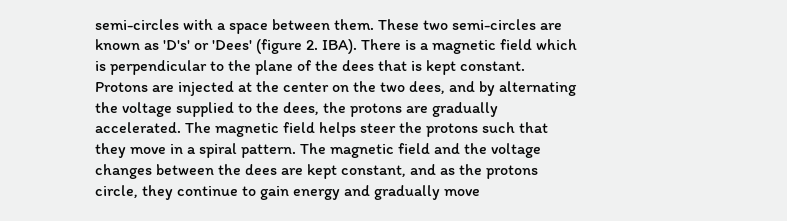semi-circles with a space between them. These two semi-circles are known as 'D's' or 'Dees' (figure 2. IBA). There is a magnetic field which is perpendicular to the plane of the dees that is kept constant. Protons are injected at the center on the two dees, and by alternating the voltage supplied to the dees, the protons are gradually accelerated. The magnetic field helps steer the protons such that they move in a spiral pattern. The magnetic field and the voltage changes between the dees are kept constant, and as the protons circle, they continue to gain energy and gradually move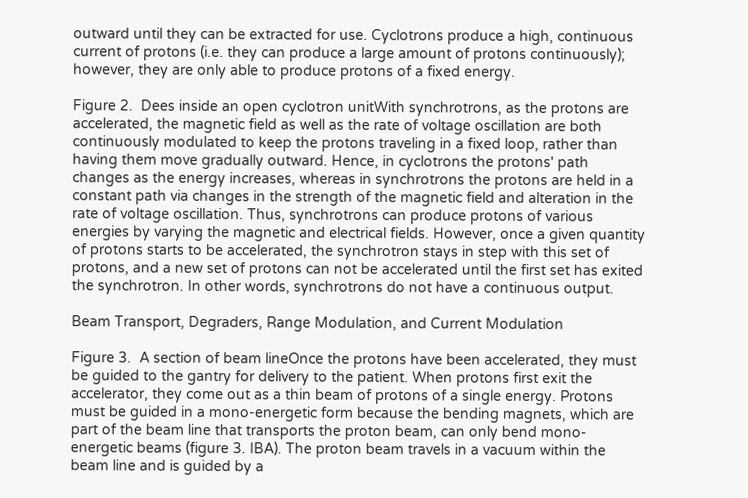outward until they can be extracted for use. Cyclotrons produce a high, continuous current of protons (i.e. they can produce a large amount of protons continuously); however, they are only able to produce protons of a fixed energy.

Figure 2.  Dees inside an open cyclotron unitWith synchrotrons, as the protons are accelerated, the magnetic field as well as the rate of voltage oscillation are both continuously modulated to keep the protons traveling in a fixed loop, rather than having them move gradually outward. Hence, in cyclotrons the protons' path changes as the energy increases, whereas in synchrotrons the protons are held in a constant path via changes in the strength of the magnetic field and alteration in the rate of voltage oscillation. Thus, synchrotrons can produce protons of various energies by varying the magnetic and electrical fields. However, once a given quantity of protons starts to be accelerated, the synchrotron stays in step with this set of protons, and a new set of protons can not be accelerated until the first set has exited the synchrotron. In other words, synchrotrons do not have a continuous output.

Beam Transport, Degraders, Range Modulation, and Current Modulation

Figure 3.  A section of beam lineOnce the protons have been accelerated, they must be guided to the gantry for delivery to the patient. When protons first exit the accelerator, they come out as a thin beam of protons of a single energy. Protons must be guided in a mono-energetic form because the bending magnets, which are part of the beam line that transports the proton beam, can only bend mono-energetic beams (figure 3. IBA). The proton beam travels in a vacuum within the beam line and is guided by a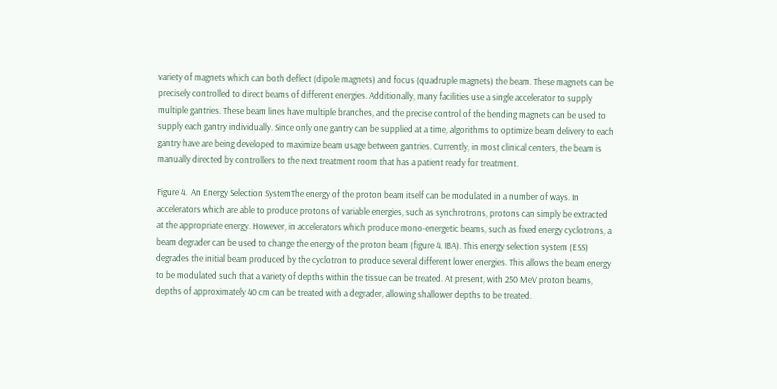variety of magnets which can both deflect (dipole magnets) and focus (quadruple magnets) the beam. These magnets can be precisely controlled to direct beams of different energies. Additionally, many facilities use a single accelerator to supply multiple gantries. These beam lines have multiple branches, and the precise control of the bending magnets can be used to supply each gantry individually. Since only one gantry can be supplied at a time, algorithms to optimize beam delivery to each gantry have are being developed to maximize beam usage between gantries. Currently, in most clinical centers, the beam is manually directed by controllers to the next treatment room that has a patient ready for treatment.

Figure 4.  An Energy Selection SystemThe energy of the proton beam itself can be modulated in a number of ways. In accelerators which are able to produce protons of variable energies, such as synchrotrons, protons can simply be extracted at the appropriate energy. However, in accelerators which produce mono-energetic beams, such as fixed energy cyclotrons, a beam degrader can be used to change the energy of the proton beam (figure 4. IBA). This energy selection system (ESS) degrades the initial beam produced by the cyclotron to produce several different lower energies. This allows the beam energy to be modulated such that a variety of depths within the tissue can be treated. At present, with 250 MeV proton beams, depths of approximately 40 cm can be treated with a degrader, allowing shallower depths to be treated.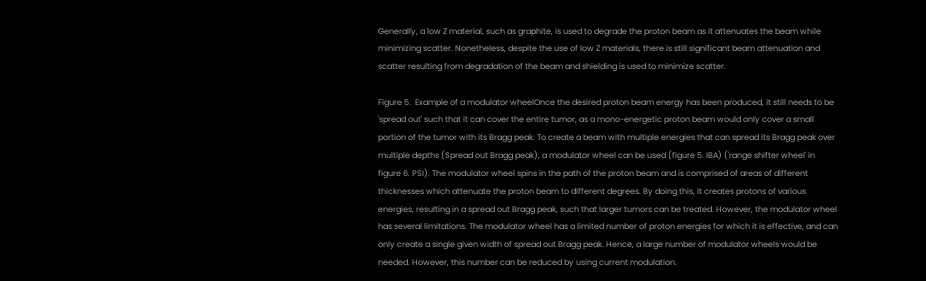Generally, a low Z material, such as graphite, is used to degrade the proton beam as it attenuates the beam while minimizing scatter. Nonetheless, despite the use of low Z materials, there is still significant beam attenuation and scatter resulting from degradation of the beam and shielding is used to minimize scatter.

Figure 5.  Example of a modulator wheelOnce the desired proton beam energy has been produced, it still needs to be 'spread out' such that it can cover the entire tumor, as a mono-energetic proton beam would only cover a small portion of the tumor with its Bragg peak. To create a beam with multiple energies that can spread its Bragg peak over multiple depths (Spread out Bragg peak), a modulator wheel can be used (figure 5. IBA) ('range shifter wheel' in figure 6. PSI). The modulator wheel spins in the path of the proton beam and is comprised of areas of different thicknesses which attenuate the proton beam to different degrees. By doing this, it creates protons of various energies, resulting in a spread out Bragg peak, such that larger tumors can be treated. However, the modulator wheel has several limitations. The modulator wheel has a limited number of proton energies for which it is effective, and can only create a single given width of spread out Bragg peak. Hence, a large number of modulator wheels would be needed. However, this number can be reduced by using current modulation.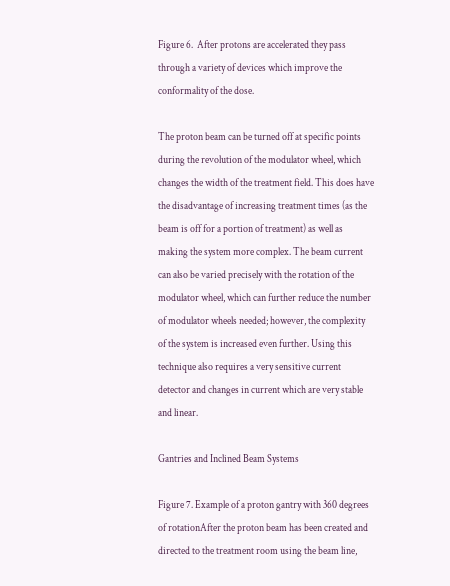Figure 6.  After protons are accelerated they pass through a variety of devices which improve the conformality of the dose.

The proton beam can be turned off at specific points during the revolution of the modulator wheel, which changes the width of the treatment field. This does have the disadvantage of increasing treatment times (as the beam is off for a portion of treatment) as well as making the system more complex. The beam current can also be varied precisely with the rotation of the modulator wheel, which can further reduce the number of modulator wheels needed; however, the complexity of the system is increased even further. Using this technique also requires a very sensitive current detector and changes in current which are very stable and linear.

Gantries and Inclined Beam Systems

Figure 7. Example of a proton gantry with 360 degrees of rotationAfter the proton beam has been created and directed to the treatment room using the beam line,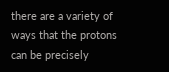there are a variety of ways that the protons can be precisely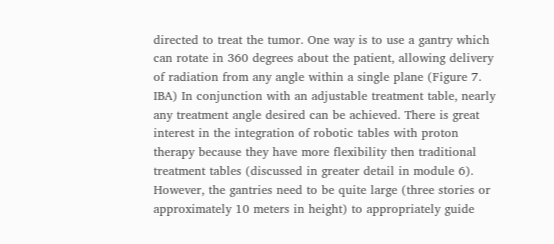directed to treat the tumor. One way is to use a gantry which can rotate in 360 degrees about the patient, allowing delivery of radiation from any angle within a single plane (Figure 7. IBA) In conjunction with an adjustable treatment table, nearly any treatment angle desired can be achieved. There is great interest in the integration of robotic tables with proton therapy because they have more flexibility then traditional treatment tables (discussed in greater detail in module 6). However, the gantries need to be quite large (three stories or approximately 10 meters in height) to appropriately guide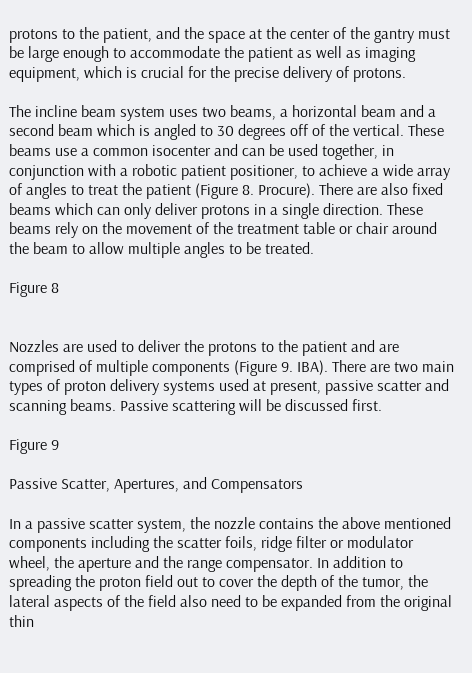protons to the patient, and the space at the center of the gantry must be large enough to accommodate the patient as well as imaging equipment, which is crucial for the precise delivery of protons.

The incline beam system uses two beams, a horizontal beam and a second beam which is angled to 30 degrees off of the vertical. These beams use a common isocenter and can be used together, in conjunction with a robotic patient positioner, to achieve a wide array of angles to treat the patient (Figure 8. Procure). There are also fixed beams which can only deliver protons in a single direction. These beams rely on the movement of the treatment table or chair around the beam to allow multiple angles to be treated.

Figure 8


Nozzles are used to deliver the protons to the patient and are comprised of multiple components (Figure 9. IBA). There are two main types of proton delivery systems used at present, passive scatter and scanning beams. Passive scattering will be discussed first.

Figure 9

Passive Scatter, Apertures, and Compensators

In a passive scatter system, the nozzle contains the above mentioned components including the scatter foils, ridge filter or modulator wheel, the aperture and the range compensator. In addition to spreading the proton field out to cover the depth of the tumor, the lateral aspects of the field also need to be expanded from the original thin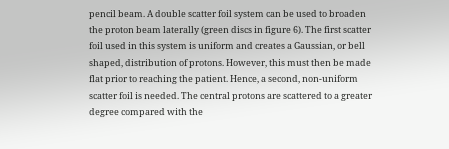pencil beam. A double scatter foil system can be used to broaden the proton beam laterally (green discs in figure 6). The first scatter foil used in this system is uniform and creates a Gaussian, or bell shaped, distribution of protons. However, this must then be made flat prior to reaching the patient. Hence, a second, non-uniform scatter foil is needed. The central protons are scattered to a greater degree compared with the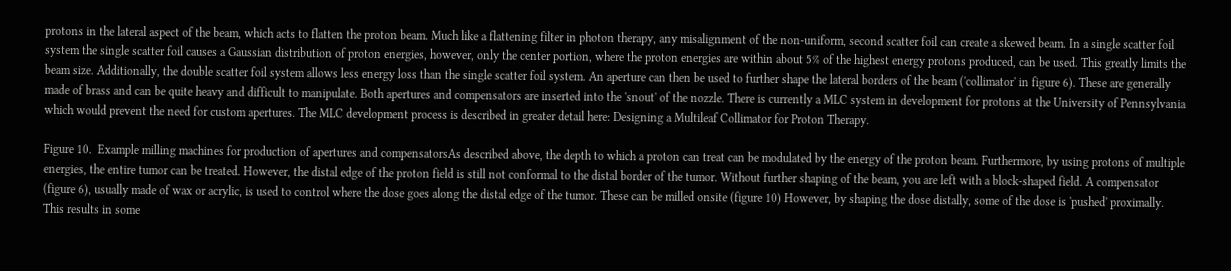protons in the lateral aspect of the beam, which acts to flatten the proton beam. Much like a flattening filter in photon therapy, any misalignment of the non-uniform, second scatter foil can create a skewed beam. In a single scatter foil system the single scatter foil causes a Gaussian distribution of proton energies, however, only the center portion, where the proton energies are within about 5% of the highest energy protons produced, can be used. This greatly limits the beam size. Additionally, the double scatter foil system allows less energy loss than the single scatter foil system. An aperture can then be used to further shape the lateral borders of the beam ('collimator' in figure 6). These are generally made of brass and can be quite heavy and difficult to manipulate. Both apertures and compensators are inserted into the 'snout' of the nozzle. There is currently a MLC system in development for protons at the University of Pennsylvania which would prevent the need for custom apertures. The MLC development process is described in greater detail here: Designing a Multileaf Collimator for Proton Therapy.

Figure 10.  Example milling machines for production of apertures and compensatorsAs described above, the depth to which a proton can treat can be modulated by the energy of the proton beam. Furthermore, by using protons of multiple energies, the entire tumor can be treated. However, the distal edge of the proton field is still not conformal to the distal border of the tumor. Without further shaping of the beam, you are left with a block-shaped field. A compensator (figure 6), usually made of wax or acrylic, is used to control where the dose goes along the distal edge of the tumor. These can be milled onsite (figure 10) However, by shaping the dose distally, some of the dose is 'pushed' proximally. This results in some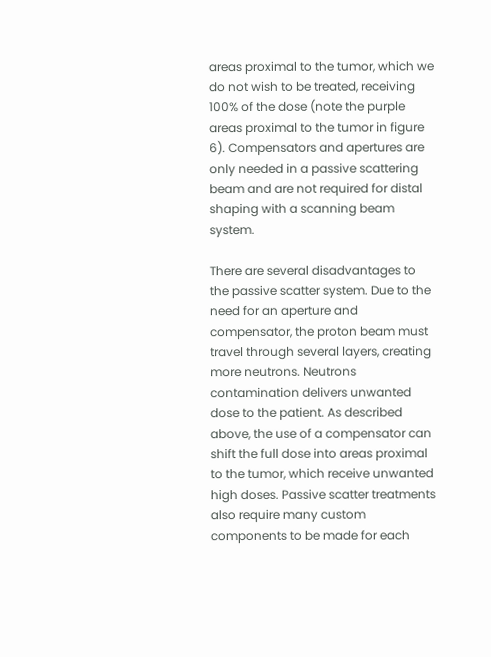areas proximal to the tumor, which we do not wish to be treated, receiving 100% of the dose (note the purple areas proximal to the tumor in figure 6). Compensators and apertures are only needed in a passive scattering beam and are not required for distal shaping with a scanning beam system.

There are several disadvantages to the passive scatter system. Due to the need for an aperture and compensator, the proton beam must travel through several layers, creating more neutrons. Neutrons contamination delivers unwanted dose to the patient. As described above, the use of a compensator can shift the full dose into areas proximal to the tumor, which receive unwanted high doses. Passive scatter treatments also require many custom components to be made for each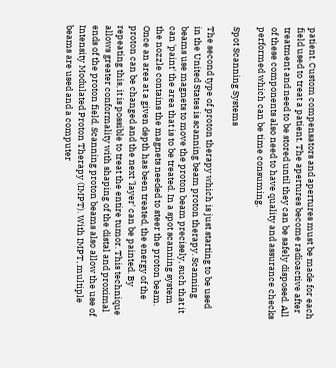patient. Custom compensators and apertures must be made for each field used to treat a patient. The apertures become radioactive after treatment and need to be stored until they can be safely disposed. All of these components also need to have quality and assurance checks performed which can be time consuming.

Spot Scanning Systems

The second type of proton therapy which is just starting to be used in the United States is scanning beam proton therapy. Scanning beams use magnets to move the proton beam precisely, such that it can 'paint' the area that is to be treated. In a spot scanning system the nozzle contains the magnets needed to steer the proton beam. Once an area at a given depth has been treated, the energy of the proton can be changed and the next 'layer' can be painted. By repeating this, it is possible to treat the entire tumor. This technique allows greater conformality with shaping of the distal and proximal ends of the proton field. Scanning proton beams also allow the use of Intensity Modulated Proton Therapy (IMPT). With IMPT, multiple beams are used and a computer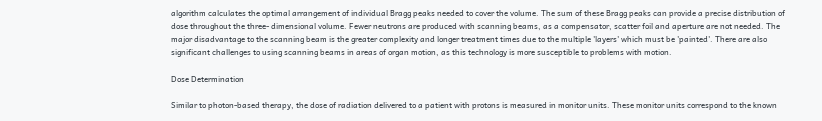algorithm calculates the optimal arrangement of individual Bragg peaks needed to cover the volume. The sum of these Bragg peaks can provide a precise distribution of dose throughout the three- dimensional volume. Fewer neutrons are produced with scanning beams, as a compensator, scatter foil and aperture are not needed. The major disadvantage to the scanning beam is the greater complexity and longer treatment times due to the multiple 'layers' which must be 'painted'. There are also significant challenges to using scanning beams in areas of organ motion, as this technology is more susceptible to problems with motion.

Dose Determination

Similar to photon-based therapy, the dose of radiation delivered to a patient with protons is measured in monitor units. These monitor units correspond to the known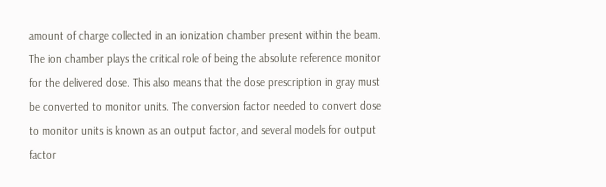amount of charge collected in an ionization chamber present within the beam. The ion chamber plays the critical role of being the absolute reference monitor for the delivered dose. This also means that the dose prescription in gray must be converted to monitor units. The conversion factor needed to convert dose to monitor units is known as an output factor, and several models for output factor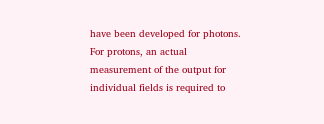have been developed for photons. For protons, an actual measurement of the output for individual fields is required to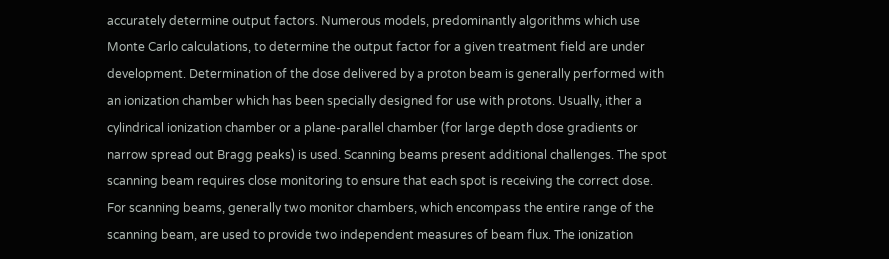accurately determine output factors. Numerous models, predominantly algorithms which use Monte Carlo calculations, to determine the output factor for a given treatment field are under development. Determination of the dose delivered by a proton beam is generally performed with an ionization chamber which has been specially designed for use with protons. Usually, ither a cylindrical ionization chamber or a plane-parallel chamber (for large depth dose gradients or narrow spread out Bragg peaks) is used. Scanning beams present additional challenges. The spot scanning beam requires close monitoring to ensure that each spot is receiving the correct dose. For scanning beams, generally two monitor chambers, which encompass the entire range of the scanning beam, are used to provide two independent measures of beam flux. The ionization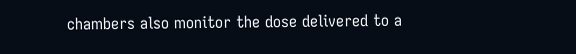chambers also monitor the dose delivered to a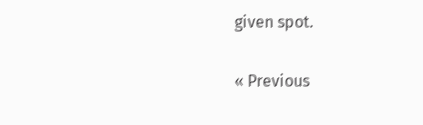given spot.

« Previous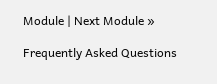Module | Next Module »

Frequently Asked Questions